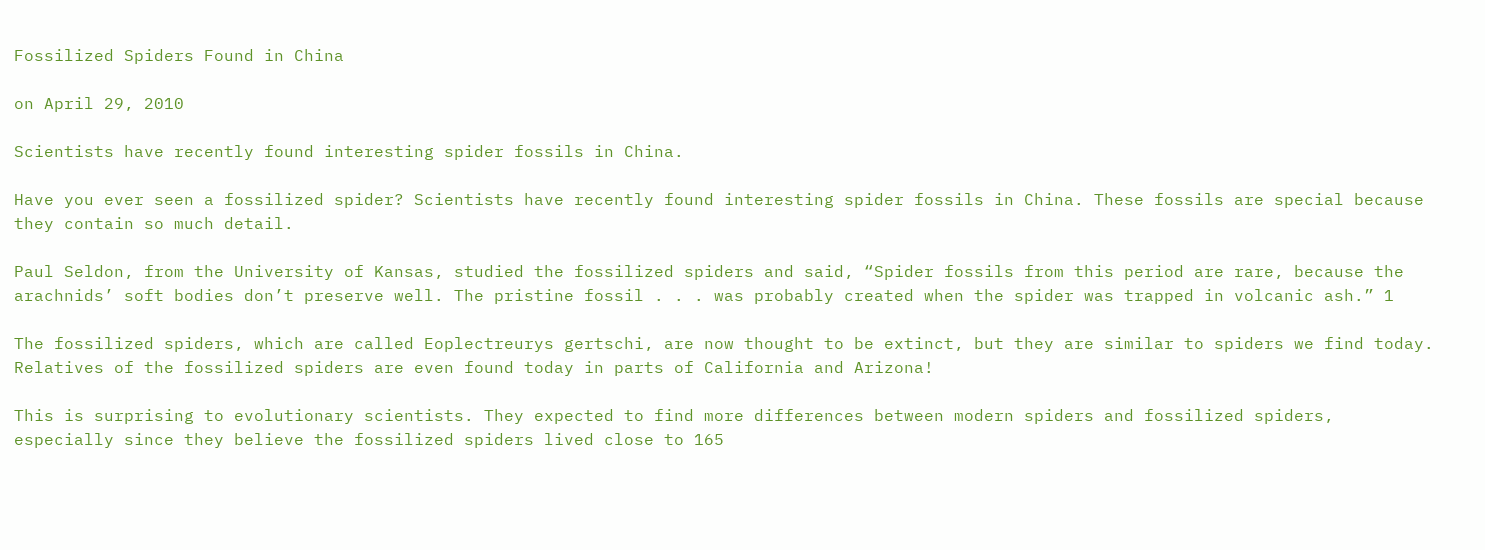Fossilized Spiders Found in China

on April 29, 2010

Scientists have recently found interesting spider fossils in China.

Have you ever seen a fossilized spider? Scientists have recently found interesting spider fossils in China. These fossils are special because they contain so much detail.

Paul Seldon, from the University of Kansas, studied the fossilized spiders and said, “Spider fossils from this period are rare, because the arachnids’ soft bodies don’t preserve well. The pristine fossil . . . was probably created when the spider was trapped in volcanic ash.” 1

The fossilized spiders, which are called Eoplectreurys gertschi, are now thought to be extinct, but they are similar to spiders we find today. Relatives of the fossilized spiders are even found today in parts of California and Arizona!

This is surprising to evolutionary scientists. They expected to find more differences between modern spiders and fossilized spiders, especially since they believe the fossilized spiders lived close to 165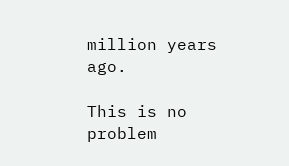million years ago.

This is no problem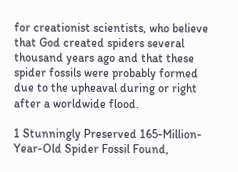for creationist scientists, who believe that God created spiders several thousand years ago and that these spider fossils were probably formed due to the upheaval during or right after a worldwide flood.

1 Stunningly Preserved 165-Million-Year-Old Spider Fossil Found,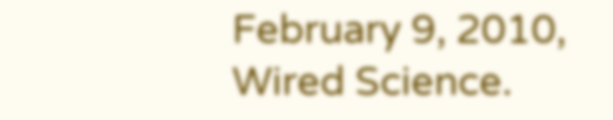February 9, 2010, Wired Science.